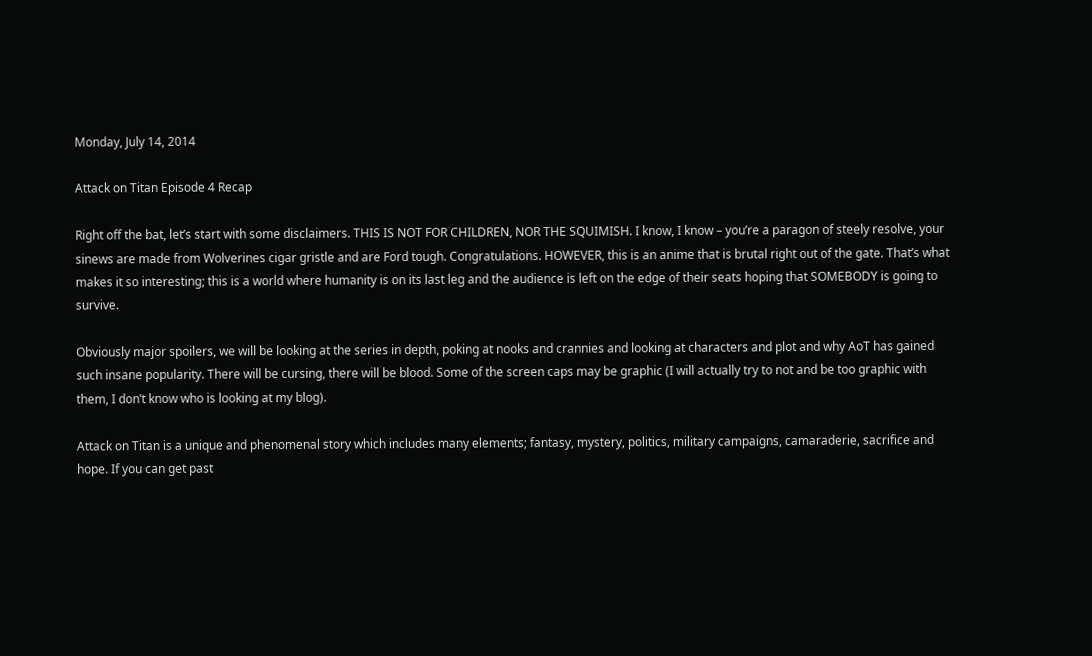Monday, July 14, 2014

Attack on Titan Episode 4 Recap

Right off the bat, let’s start with some disclaimers. THIS IS NOT FOR CHILDREN, NOR THE SQUIMISH. I know, I know – you’re a paragon of steely resolve, your sinews are made from Wolverines cigar gristle and are Ford tough. Congratulations. HOWEVER, this is an anime that is brutal right out of the gate. That’s what makes it so interesting; this is a world where humanity is on its last leg and the audience is left on the edge of their seats hoping that SOMEBODY is going to survive.

Obviously major spoilers, we will be looking at the series in depth, poking at nooks and crannies and looking at characters and plot and why AoT has gained such insane popularity. There will be cursing, there will be blood. Some of the screen caps may be graphic (I will actually try to not and be too graphic with them, I don’t know who is looking at my blog).

Attack on Titan is a unique and phenomenal story which includes many elements; fantasy, mystery, politics, military campaigns, camaraderie, sacrifice and hope. If you can get past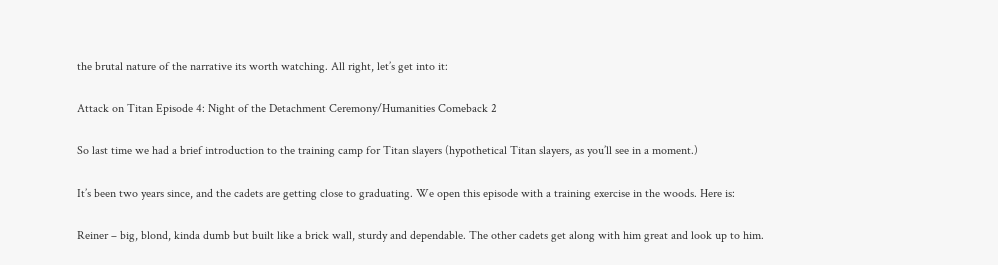the brutal nature of the narrative its worth watching. All right, let’s get into it:

Attack on Titan Episode 4: Night of the Detachment Ceremony/Humanities Comeback 2

So last time we had a brief introduction to the training camp for Titan slayers (hypothetical Titan slayers, as you’ll see in a moment.)

It’s been two years since, and the cadets are getting close to graduating. We open this episode with a training exercise in the woods. Here is:

Reiner – big, blond, kinda dumb but built like a brick wall, sturdy and dependable. The other cadets get along with him great and look up to him.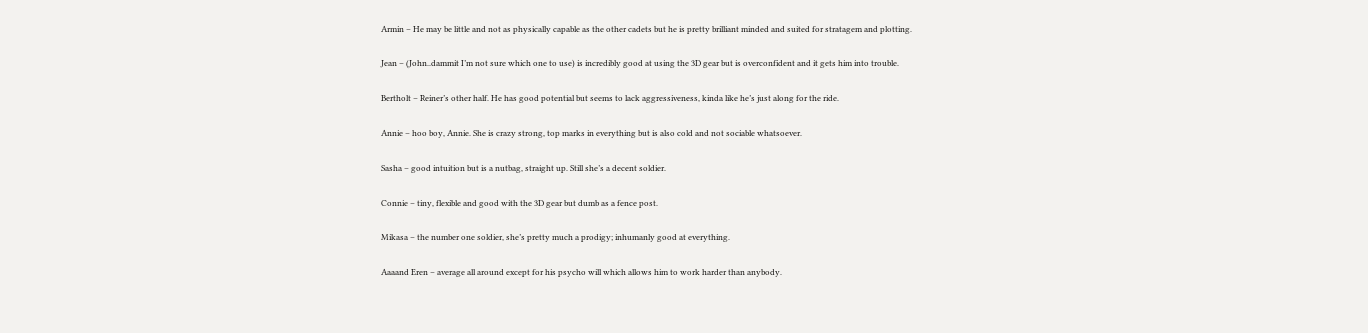Armin – He may be little and not as physically capable as the other cadets but he is pretty brilliant minded and suited for stratagem and plotting.

Jean – (John..dammit I’m not sure which one to use) is incredibly good at using the 3D gear but is overconfident and it gets him into trouble.

Bertholt – Reiner’s other half. He has good potential but seems to lack aggressiveness, kinda like he’s just along for the ride.

Annie – hoo boy, Annie. She is crazy strong, top marks in everything but is also cold and not sociable whatsoever.

Sasha – good intuition but is a nutbag, straight up. Still she’s a decent soldier.

Connie – tiny, flexible and good with the 3D gear but dumb as a fence post.

Mikasa – the number one soldier, she’s pretty much a prodigy; inhumanly good at everything.

Aaaand Eren – average all around except for his psycho will which allows him to work harder than anybody.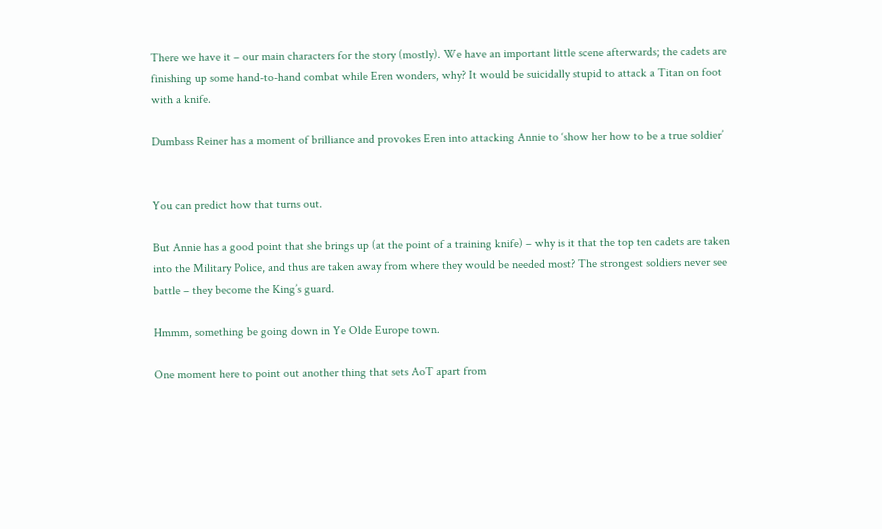There we have it – our main characters for the story (mostly). We have an important little scene afterwards; the cadets are finishing up some hand-to-hand combat while Eren wonders, why? It would be suicidally stupid to attack a Titan on foot with a knife.

Dumbass Reiner has a moment of brilliance and provokes Eren into attacking Annie to ‘show her how to be a true soldier’


You can predict how that turns out.

But Annie has a good point that she brings up (at the point of a training knife) – why is it that the top ten cadets are taken into the Military Police, and thus are taken away from where they would be needed most? The strongest soldiers never see battle – they become the King’s guard.

Hmmm, something be going down in Ye Olde Europe town.

One moment here to point out another thing that sets AoT apart from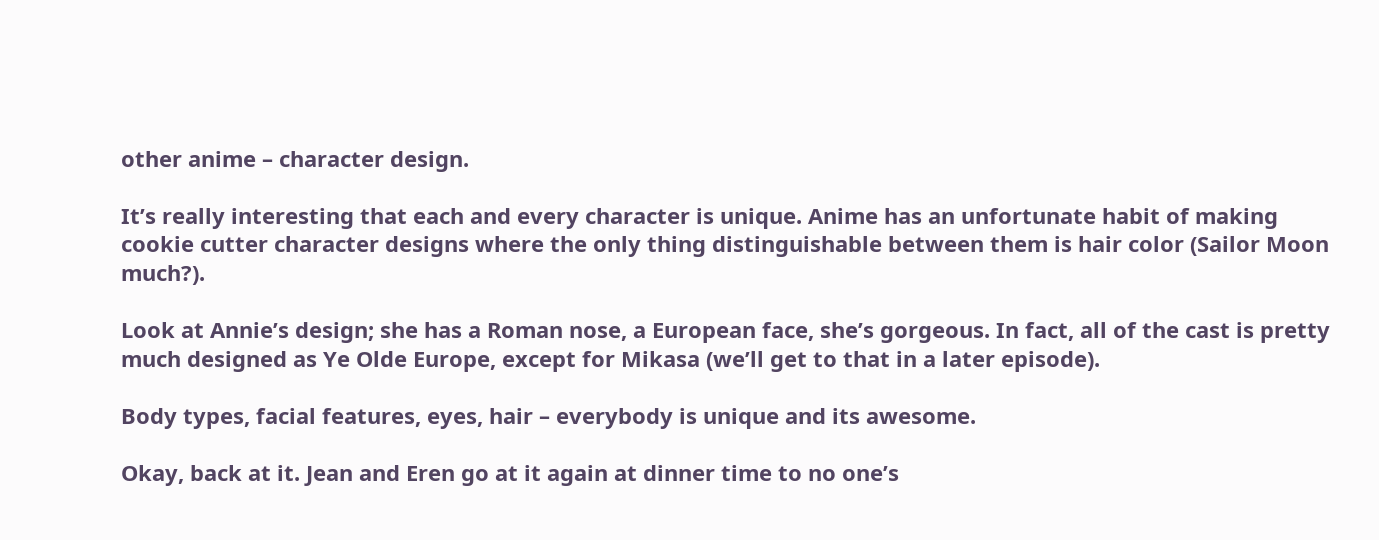other anime – character design.

It’s really interesting that each and every character is unique. Anime has an unfortunate habit of making cookie cutter character designs where the only thing distinguishable between them is hair color (Sailor Moon much?).

Look at Annie’s design; she has a Roman nose, a European face, she’s gorgeous. In fact, all of the cast is pretty much designed as Ye Olde Europe, except for Mikasa (we’ll get to that in a later episode).

Body types, facial features, eyes, hair – everybody is unique and its awesome.

Okay, back at it. Jean and Eren go at it again at dinner time to no one’s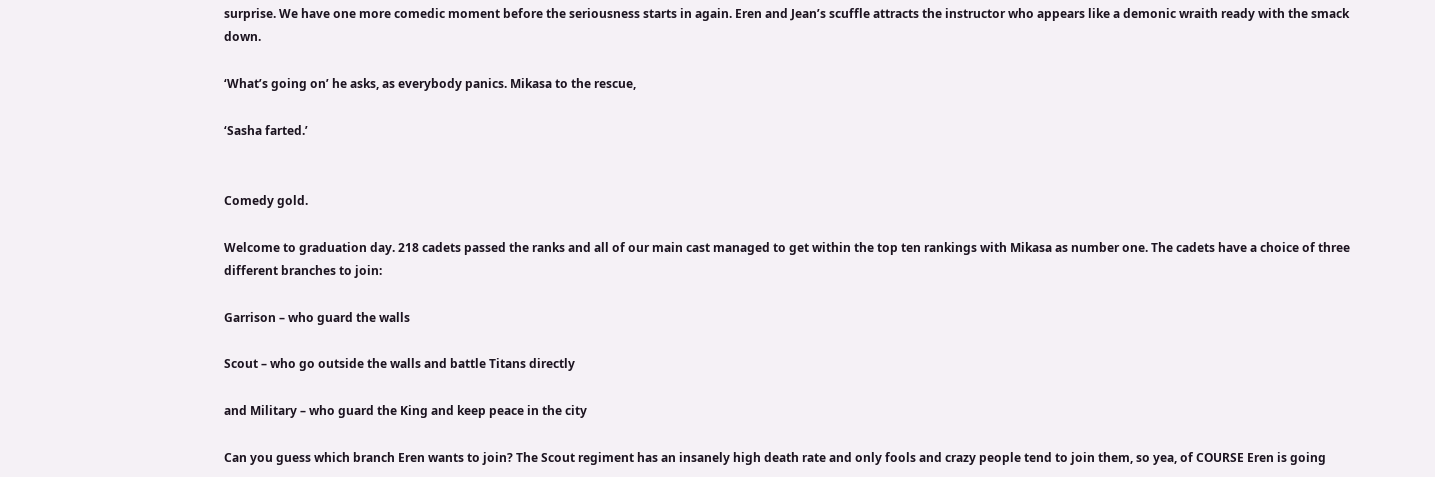surprise. We have one more comedic moment before the seriousness starts in again. Eren and Jean’s scuffle attracts the instructor who appears like a demonic wraith ready with the smack down.

‘What’s going on’ he asks, as everybody panics. Mikasa to the rescue,

‘Sasha farted.’


Comedy gold.

Welcome to graduation day. 218 cadets passed the ranks and all of our main cast managed to get within the top ten rankings with Mikasa as number one. The cadets have a choice of three different branches to join:

Garrison – who guard the walls

Scout – who go outside the walls and battle Titans directly

and Military – who guard the King and keep peace in the city

Can you guess which branch Eren wants to join? The Scout regiment has an insanely high death rate and only fools and crazy people tend to join them, so yea, of COURSE Eren is going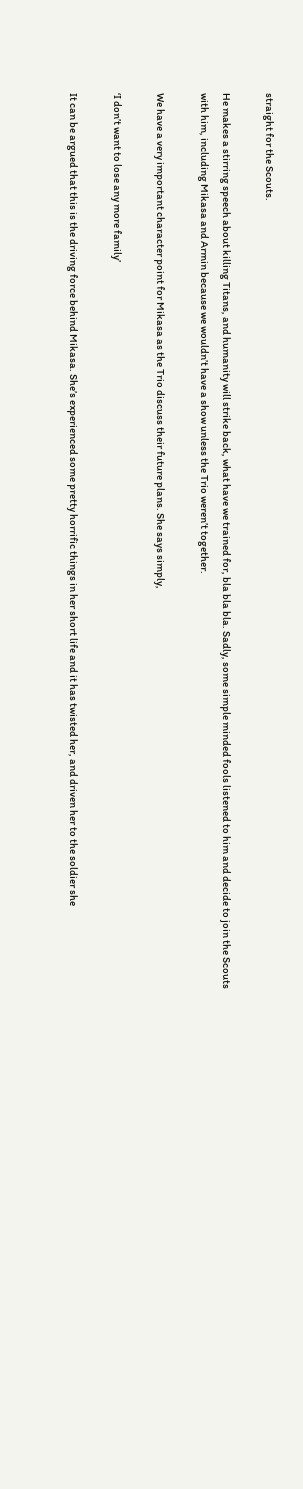straight for the Scouts.

He makes a stirring speech about killing Titans, and humanity will strike back, what have we trained for, bla bla bla. Sadly, some simple minded fools listened to him and decide to join the Scouts with him, including Mikasa and Armin because we wouldn’t have a show unless the Trio weren’t together.

We have a very important character point for Mikasa as the Trio discuss their future plans. She says simply,

‘I don’t want to lose any more family’

It can be argued that this is the driving force behind Mikasa. She’s experienced some pretty horrific things in her short life and it has twisted her, and driven her to the soldier she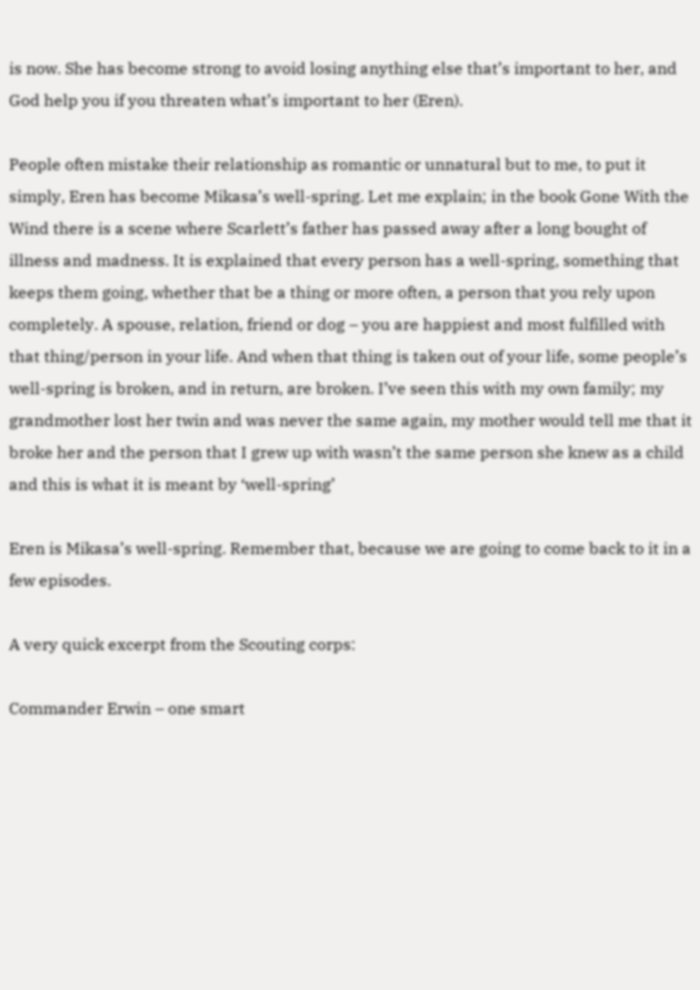is now. She has become strong to avoid losing anything else that’s important to her, and God help you if you threaten what’s important to her (Eren).

People often mistake their relationship as romantic or unnatural but to me, to put it simply, Eren has become Mikasa’s well-spring. Let me explain; in the book Gone With the Wind there is a scene where Scarlett’s father has passed away after a long bought of illness and madness. It is explained that every person has a well-spring, something that keeps them going, whether that be a thing or more often, a person that you rely upon completely. A spouse, relation, friend or dog – you are happiest and most fulfilled with that thing/person in your life. And when that thing is taken out of your life, some people’s well-spring is broken, and in return, are broken. I’ve seen this with my own family; my grandmother lost her twin and was never the same again, my mother would tell me that it broke her and the person that I grew up with wasn’t the same person she knew as a child and this is what it is meant by ‘well-spring’

Eren is Mikasa’s well-spring. Remember that, because we are going to come back to it in a few episodes.

A very quick excerpt from the Scouting corps:

Commander Erwin – one smart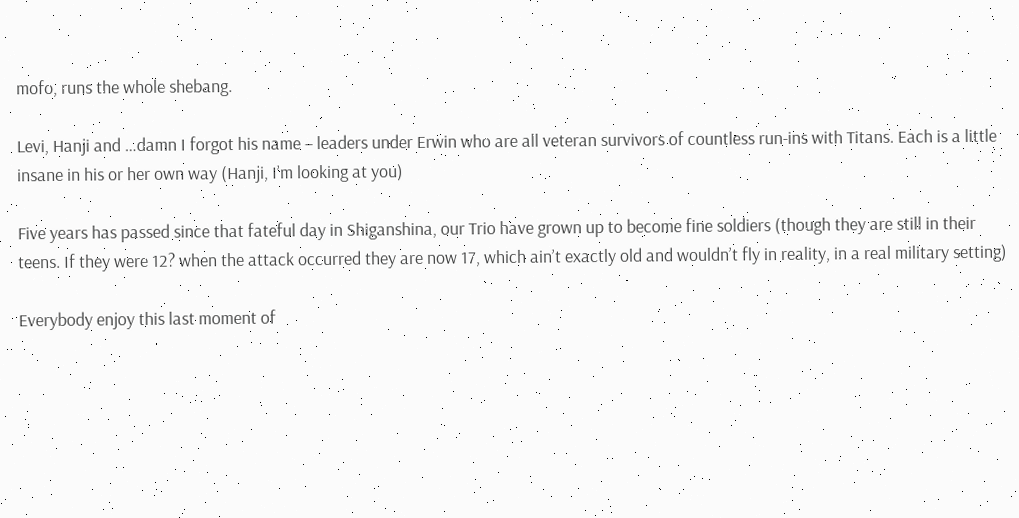mofo, runs the whole shebang.

Levi, Hanji and …damn I forgot his name – leaders under Erwin who are all veteran survivors of countless run-ins with Titans. Each is a little insane in his or her own way (Hanji, I’m looking at you)

Five years has passed since that fateful day in Shiganshina, our Trio have grown up to become fine soldiers (though they are still in their teens. If they were 12? when the attack occurred they are now 17, which ain’t exactly old and wouldn’t fly in reality, in a real military setting)

Everybody enjoy this last moment of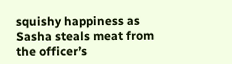squishy happiness as Sasha steals meat from the officer’s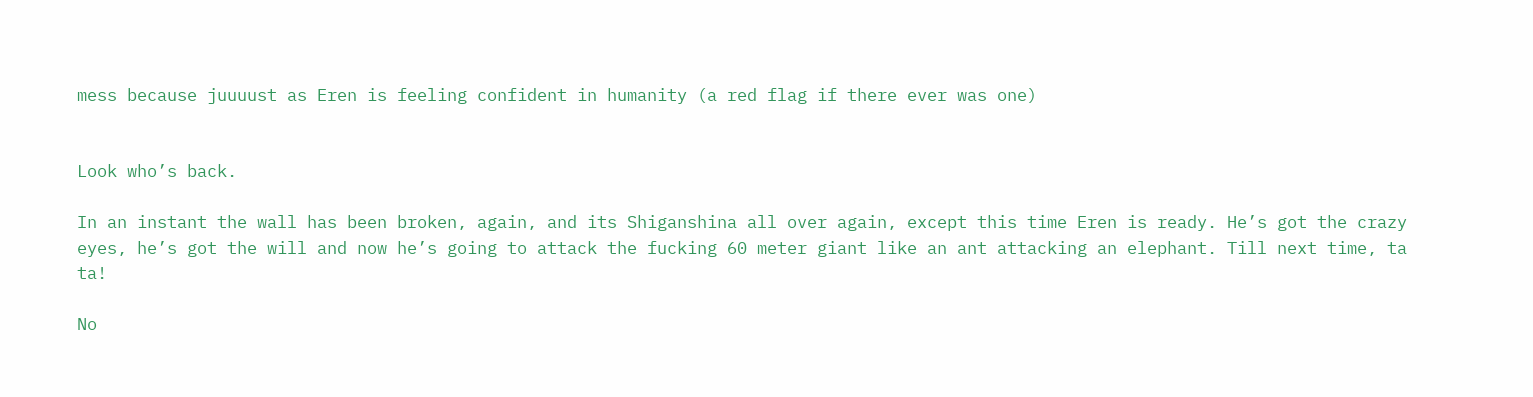mess because juuuust as Eren is feeling confident in humanity (a red flag if there ever was one)


Look who’s back.

In an instant the wall has been broken, again, and its Shiganshina all over again, except this time Eren is ready. He’s got the crazy eyes, he’s got the will and now he’s going to attack the fucking 60 meter giant like an ant attacking an elephant. Till next time, ta ta!

No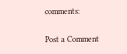comments:

Post a Comment